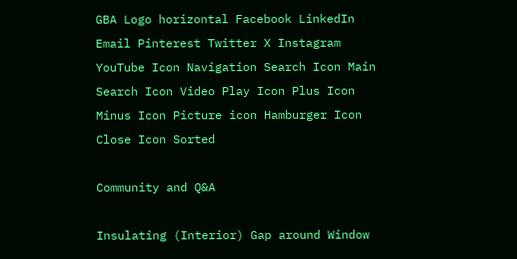GBA Logo horizontal Facebook LinkedIn Email Pinterest Twitter X Instagram YouTube Icon Navigation Search Icon Main Search Icon Video Play Icon Plus Icon Minus Icon Picture icon Hamburger Icon Close Icon Sorted

Community and Q&A

Insulating (Interior) Gap around Window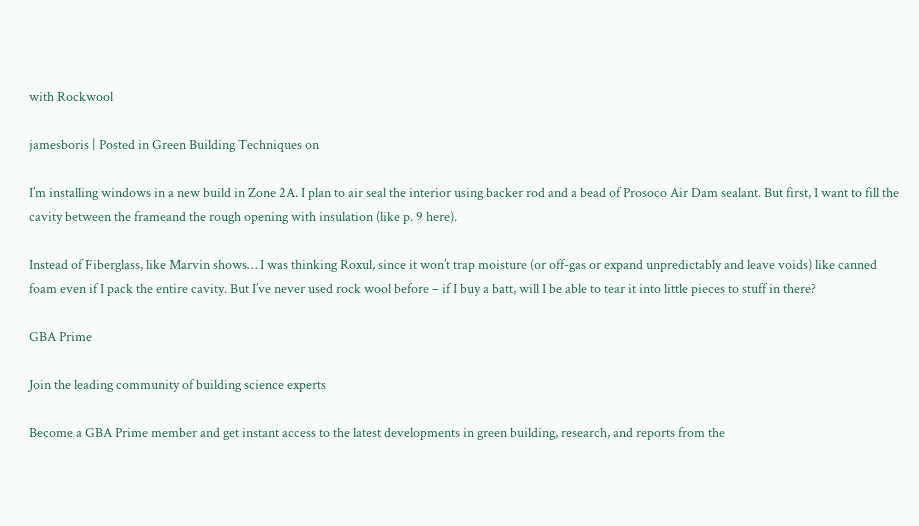with Rockwool

jamesboris | Posted in Green Building Techniques on

I’m installing windows in a new build in Zone 2A. I plan to air seal the interior using backer rod and a bead of Prosoco Air Dam sealant. But first, I want to fill the cavity between the frameand the rough opening with insulation (like p. 9 here).

Instead of Fiberglass, like Marvin shows… I was thinking Roxul, since it won’t trap moisture (or off-gas or expand unpredictably and leave voids) like canned foam even if I pack the entire cavity. But I’ve never used rock wool before – if I buy a batt, will I be able to tear it into little pieces to stuff in there?

GBA Prime

Join the leading community of building science experts

Become a GBA Prime member and get instant access to the latest developments in green building, research, and reports from the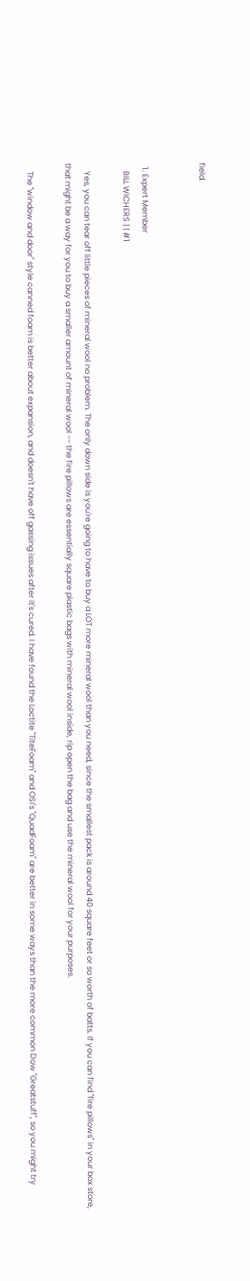field.


  1. Expert Member
    BILL WICHERS | | #1

    Yes, you can tear off little pieces of mineral wool no problem. The only down side is you're going to have to buy a LOT more mineral wool than you need, since the smallest pack is around 40 square feet or so worth of batts. If you can find "fire pillows" in your box store, that might be a way for you to buy a smaller amount of mineral wool -- the fire pillows are essentially square plastic bags with mineral wool inside, rip open the bag and use the mineral wool for your purposes.

    The "window and door" style canned foam is better about expansion, and doesn't have off gassing issues after it's cured. I have found the Loctite "TiteFoam" and OSI's "QuadFoam" are better in some ways than the more common Dow "Greatstuff", so you might try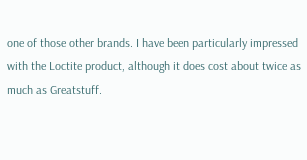one of those other brands. I have been particularly impressed with the Loctite product, although it does cost about twice as much as Greatstuff.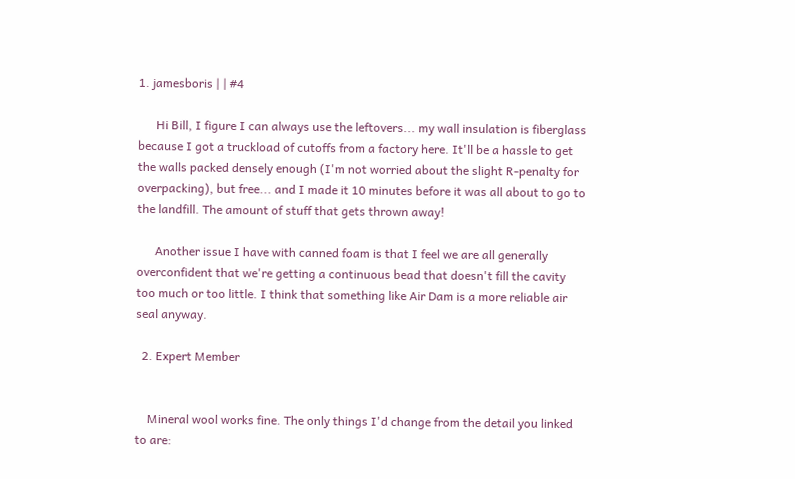1. jamesboris | | #4

      Hi Bill, I figure I can always use the leftovers... my wall insulation is fiberglass because I got a truckload of cutoffs from a factory here. It'll be a hassle to get the walls packed densely enough (I'm not worried about the slight R-penalty for overpacking), but free... and I made it 10 minutes before it was all about to go to the landfill. The amount of stuff that gets thrown away!

      Another issue I have with canned foam is that I feel we are all generally overconfident that we're getting a continuous bead that doesn't fill the cavity too much or too little. I think that something like Air Dam is a more reliable air seal anyway.

  2. Expert Member


    Mineral wool works fine. The only things I'd change from the detail you linked to are: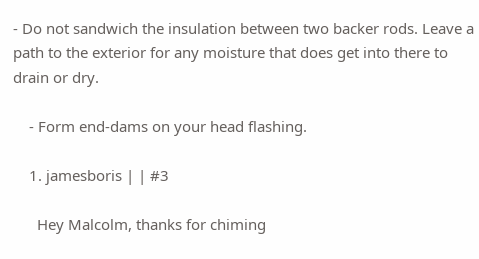- Do not sandwich the insulation between two backer rods. Leave a path to the exterior for any moisture that does get into there to drain or dry.

    - Form end-dams on your head flashing.

    1. jamesboris | | #3

      Hey Malcolm, thanks for chiming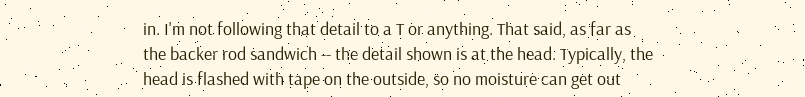in. I'm not following that detail to a T or anything. That said, as far as the backer rod sandwich -- the detail shown is at the head. Typically, the head is flashed with tape on the outside, so no moisture can get out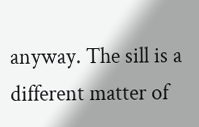anyway. The sill is a different matter of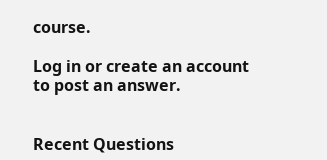course.

Log in or create an account to post an answer.


Recent Questions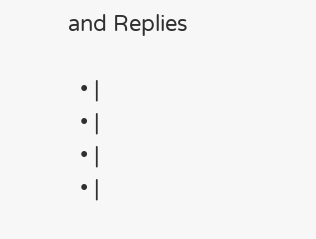and Replies

  • |
  • |
  • |
  • |